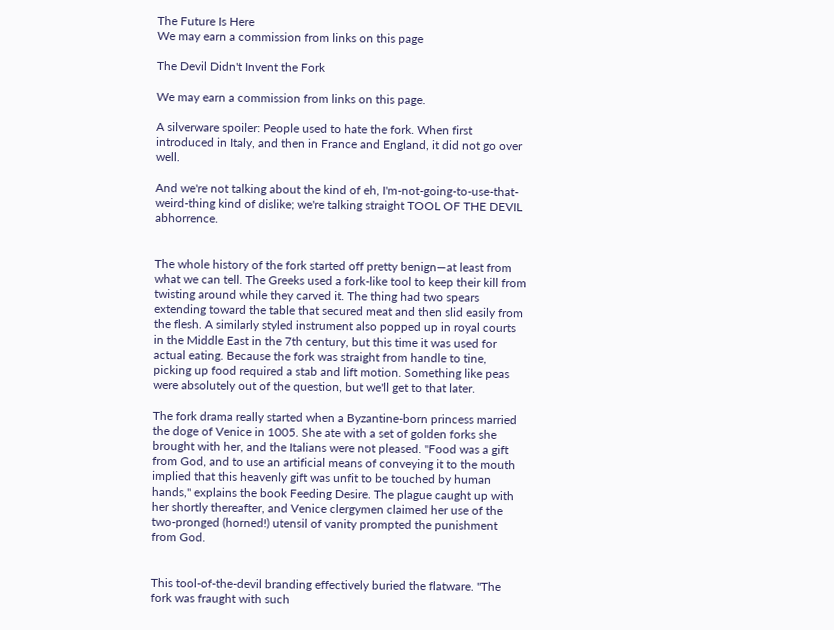The Future Is Here
We may earn a commission from links on this page

The Devil Didn't Invent the Fork

We may earn a commission from links on this page.

A silverware spoiler: People used to hate the fork. When first introduced in Italy, and then in France and England, it did not go over well.

And we're not talking about the kind of eh, I'm-not-going-to-use-that-weird-thing kind of dislike; we're talking straight TOOL OF THE DEVIL abhorrence.


The whole history of the fork started off pretty benign—at least from what we can tell. The Greeks used a fork-like tool to keep their kill from twisting around while they carved it. The thing had two spears extending toward the table that secured meat and then slid easily from the flesh. A similarly styled instrument also popped up in royal courts in the Middle East in the 7th century, but this time it was used for actual eating. Because the fork was straight from handle to tine, picking up food required a stab and lift motion. Something like peas were absolutely out of the question, but we'll get to that later.

The fork drama really started when a Byzantine-born princess married the doge of Venice in 1005. She ate with a set of golden forks she brought with her, and the Italians were not pleased. "Food was a gift from God, and to use an artificial means of conveying it to the mouth implied that this heavenly gift was unfit to be touched by human hands," explains the book Feeding Desire. The plague caught up with her shortly thereafter, and Venice clergymen claimed her use of the two-pronged (horned!) utensil of vanity prompted the punishment from God.


This tool-of-the-devil branding effectively buried the flatware. "The fork was fraught with such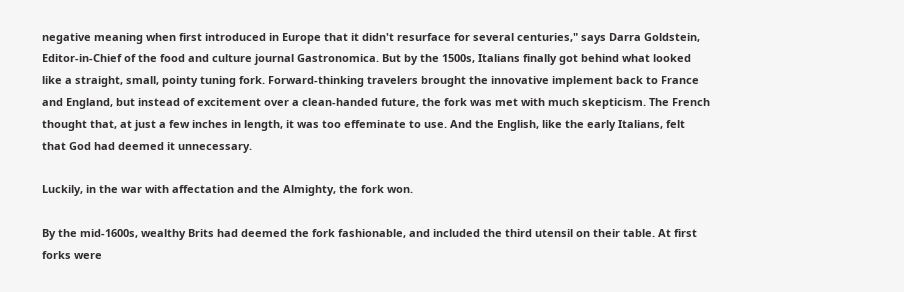negative meaning when first introduced in Europe that it didn't resurface for several centuries," says Darra Goldstein, Editor-in-Chief of the food and culture journal Gastronomica. But by the 1500s, Italians finally got behind what looked like a straight, small, pointy tuning fork. Forward-thinking travelers brought the innovative implement back to France and England, but instead of excitement over a clean-handed future, the fork was met with much skepticism. The French thought that, at just a few inches in length, it was too effeminate to use. And the English, like the early Italians, felt that God had deemed it unnecessary.

Luckily, in the war with affectation and the Almighty, the fork won.

By the mid-1600s, wealthy Brits had deemed the fork fashionable, and included the third utensil on their table. At first forks were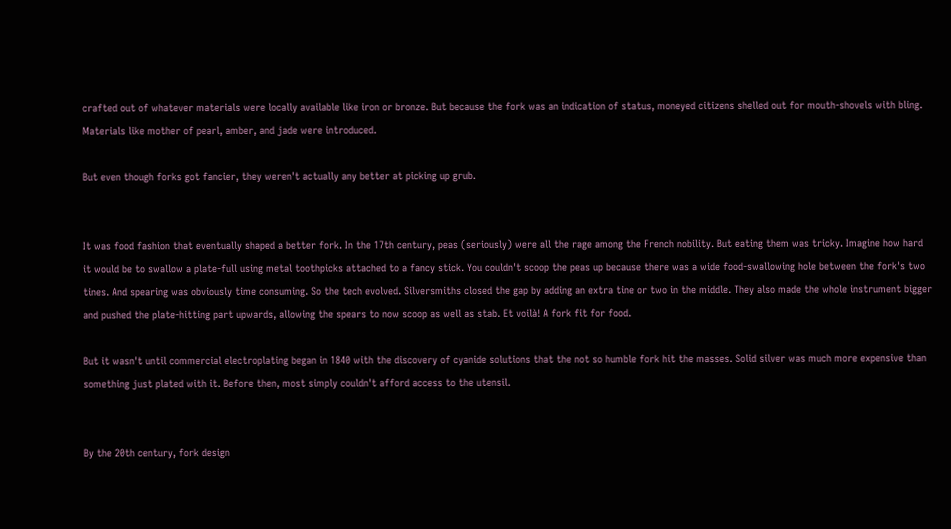crafted out of whatever materials were locally available like iron or bronze. But because the fork was an indication of status, moneyed citizens shelled out for mouth-shovels with bling. Materials like mother of pearl, amber, and jade were introduced.

But even though forks got fancier, they weren't actually any better at picking up grub.


It was food fashion that eventually shaped a better fork. In the 17th century, peas (seriously) were all the rage among the French nobility. But eating them was tricky. Imagine how hard it would be to swallow a plate-full using metal toothpicks attached to a fancy stick. You couldn't scoop the peas up because there was a wide food-swallowing hole between the fork's two tines. And spearing was obviously time consuming. So the tech evolved. Silversmiths closed the gap by adding an extra tine or two in the middle. They also made the whole instrument bigger and pushed the plate-hitting part upwards, allowing the spears to now scoop as well as stab. Et voilà! A fork fit for food.

But it wasn't until commercial electroplating began in 1840 with the discovery of cyanide solutions that the not so humble fork hit the masses. Solid silver was much more expensive than something just plated with it. Before then, most simply couldn't afford access to the utensil.


By the 20th century, fork design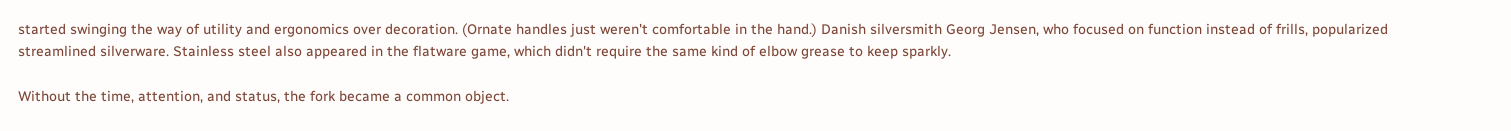started swinging the way of utility and ergonomics over decoration. (Ornate handles just weren't comfortable in the hand.) Danish silversmith Georg Jensen, who focused on function instead of frills, popularized streamlined silverware. Stainless steel also appeared in the flatware game, which didn't require the same kind of elbow grease to keep sparkly.

Without the time, attention, and status, the fork became a common object.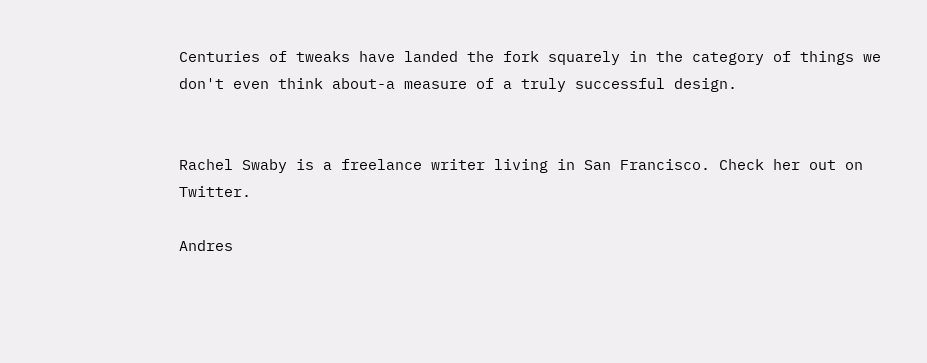Centuries of tweaks have landed the fork squarely in the category of things we don't even think about-a measure of a truly successful design.


Rachel Swaby is a freelance writer living in San Francisco. Check her out on Twitter.

Andres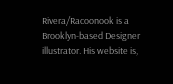Rivera/Racoonook is a Brooklyn-based Designer illustrator. His website is,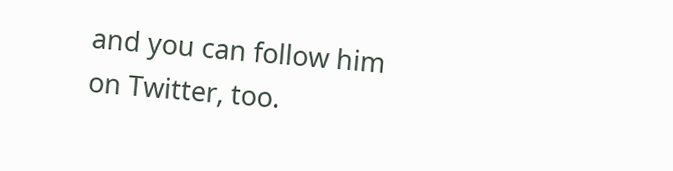and you can follow him on Twitter, too.